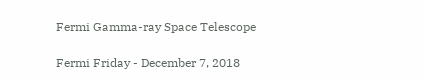Fermi Gamma-ray Space Telescope

Fermi Friday - December 7, 2018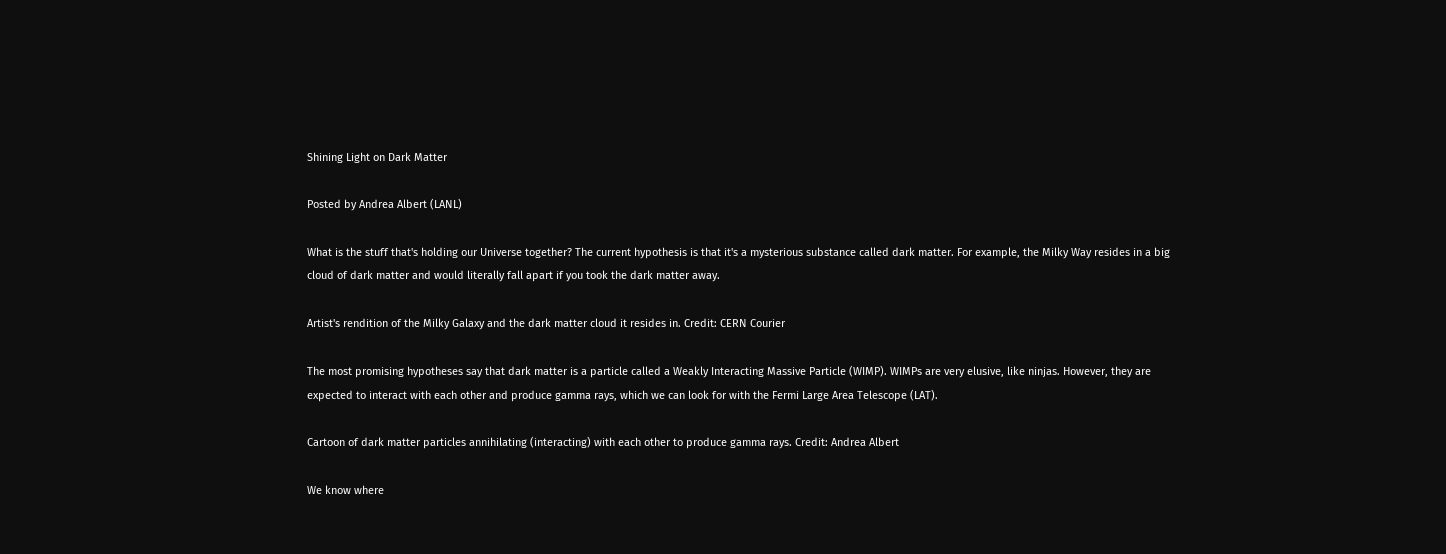Shining Light on Dark Matter

Posted by Andrea Albert (LANL)

What is the stuff that's holding our Universe together? The current hypothesis is that it's a mysterious substance called dark matter. For example, the Milky Way resides in a big cloud of dark matter and would literally fall apart if you took the dark matter away.

Artist's rendition of the Milky Galaxy and the dark matter cloud it resides in. Credit: CERN Courier

The most promising hypotheses say that dark matter is a particle called a Weakly Interacting Massive Particle (WIMP). WIMPs are very elusive, like ninjas. However, they are expected to interact with each other and produce gamma rays, which we can look for with the Fermi Large Area Telescope (LAT).

Cartoon of dark matter particles annihilating (interacting) with each other to produce gamma rays. Credit: Andrea Albert

We know where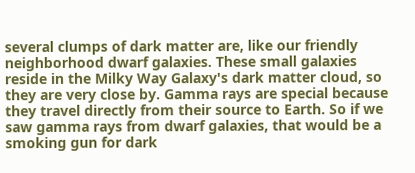several clumps of dark matter are, like our friendly neighborhood dwarf galaxies. These small galaxies reside in the Milky Way Galaxy's dark matter cloud, so they are very close by. Gamma rays are special because they travel directly from their source to Earth. So if we saw gamma rays from dwarf galaxies, that would be a smoking gun for dark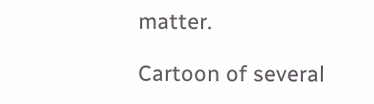matter.

Cartoon of several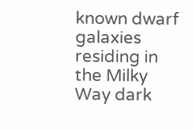known dwarf galaxies residing in the Milky Way dark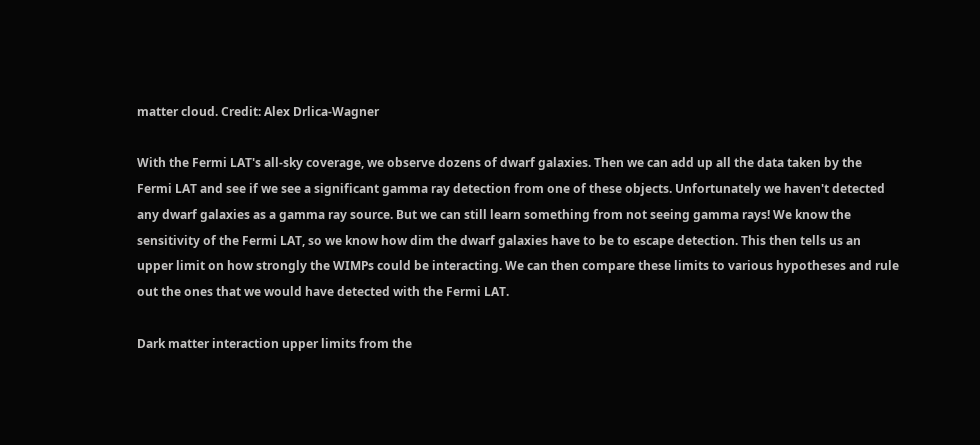matter cloud. Credit: Alex Drlica-Wagner

With the Fermi LAT's all-sky coverage, we observe dozens of dwarf galaxies. Then we can add up all the data taken by the Fermi LAT and see if we see a significant gamma ray detection from one of these objects. Unfortunately we haven't detected any dwarf galaxies as a gamma ray source. But we can still learn something from not seeing gamma rays! We know the sensitivity of the Fermi LAT, so we know how dim the dwarf galaxies have to be to escape detection. This then tells us an upper limit on how strongly the WIMPs could be interacting. We can then compare these limits to various hypotheses and rule out the ones that we would have detected with the Fermi LAT.

Dark matter interaction upper limits from the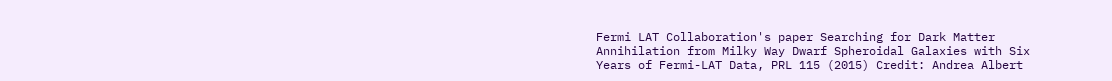Fermi LAT Collaboration's paper Searching for Dark Matter Annihilation from Milky Way Dwarf Spheroidal Galaxies with Six Years of Fermi-LAT Data, PRL 115 (2015) Credit: Andrea Albert